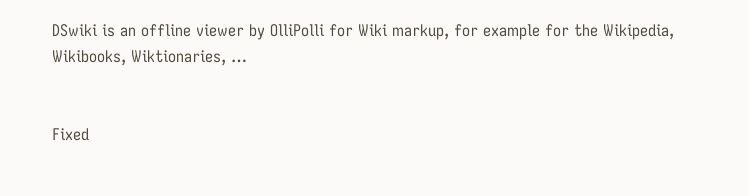DSwiki is an offline viewer by OlliPolli for Wiki markup, for example for the Wikipedia, Wikibooks, Wiktionaries, …


Fixed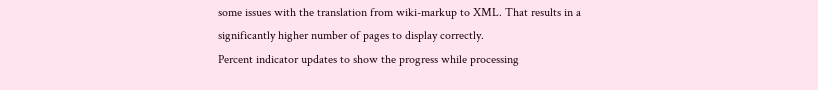some issues with the translation from wiki-markup to XML. That results in a significantly higher number of pages to display correctly.
Percent indicator updates to show the progress while processing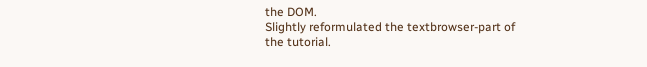the DOM.
Slightly reformulated the textbrowser-part of the tutorial.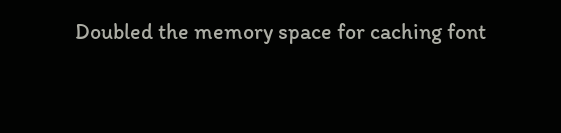Doubled the memory space for caching font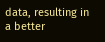data, resulting in a better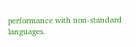performance with non-standard languages.